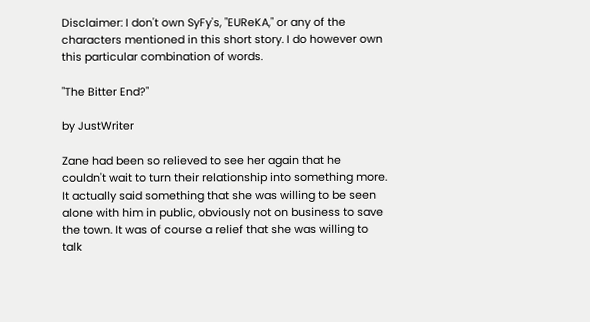Disclaimer: I don't own SyFy's, "EUReKA," or any of the characters mentioned in this short story. I do however own this particular combination of words.

"The Bitter End?"

by JustWriter

Zane had been so relieved to see her again that he couldn't wait to turn their relationship into something more. It actually said something that she was willing to be seen alone with him in public, obviously not on business to save the town. It was of course a relief that she was willing to talk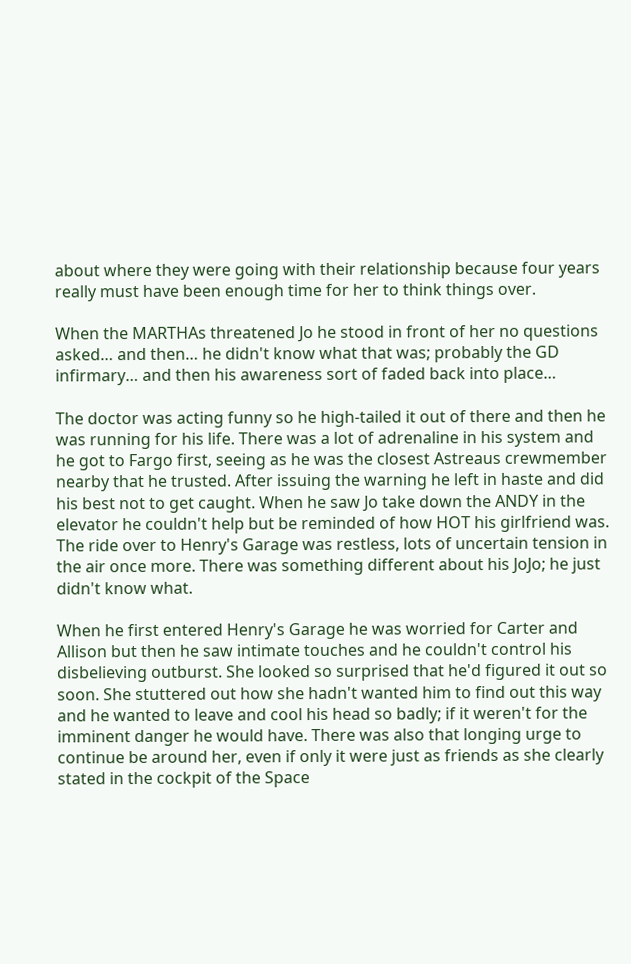about where they were going with their relationship because four years really must have been enough time for her to think things over.

When the MARTHAs threatened Jo he stood in front of her no questions asked… and then… he didn't know what that was; probably the GD infirmary… and then his awareness sort of faded back into place…

The doctor was acting funny so he high-tailed it out of there and then he was running for his life. There was a lot of adrenaline in his system and he got to Fargo first, seeing as he was the closest Astreaus crewmember nearby that he trusted. After issuing the warning he left in haste and did his best not to get caught. When he saw Jo take down the ANDY in the elevator he couldn't help but be reminded of how HOT his girlfriend was. The ride over to Henry's Garage was restless, lots of uncertain tension in the air once more. There was something different about his JoJo; he just didn't know what.

When he first entered Henry's Garage he was worried for Carter and Allison but then he saw intimate touches and he couldn't control his disbelieving outburst. She looked so surprised that he'd figured it out so soon. She stuttered out how she hadn't wanted him to find out this way and he wanted to leave and cool his head so badly; if it weren't for the imminent danger he would have. There was also that longing urge to continue be around her, even if only it were just as friends as she clearly stated in the cockpit of the Space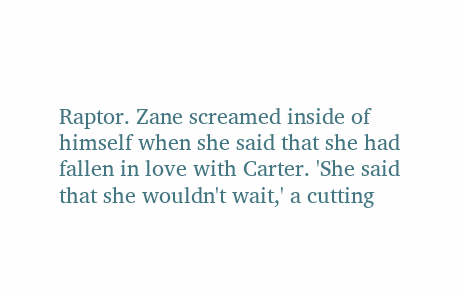Raptor. Zane screamed inside of himself when she said that she had fallen in love with Carter. 'She said that she wouldn't wait,' a cutting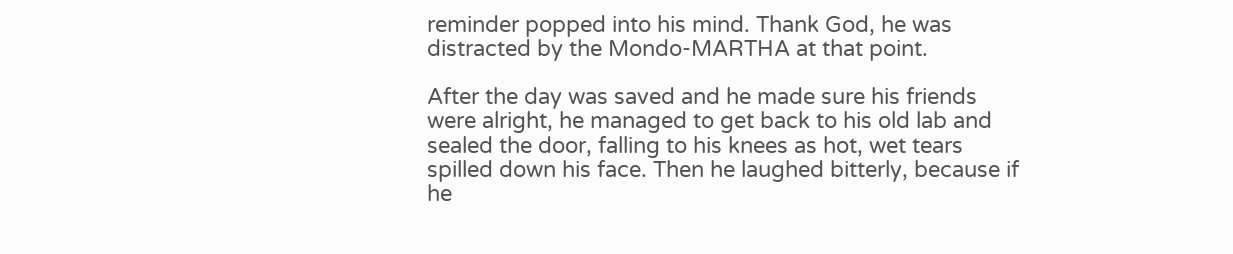reminder popped into his mind. Thank God, he was distracted by the Mondo-MARTHA at that point.

After the day was saved and he made sure his friends were alright, he managed to get back to his old lab and sealed the door, falling to his knees as hot, wet tears spilled down his face. Then he laughed bitterly, because if he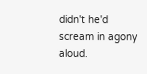didn't he'd scream in agony aloud.